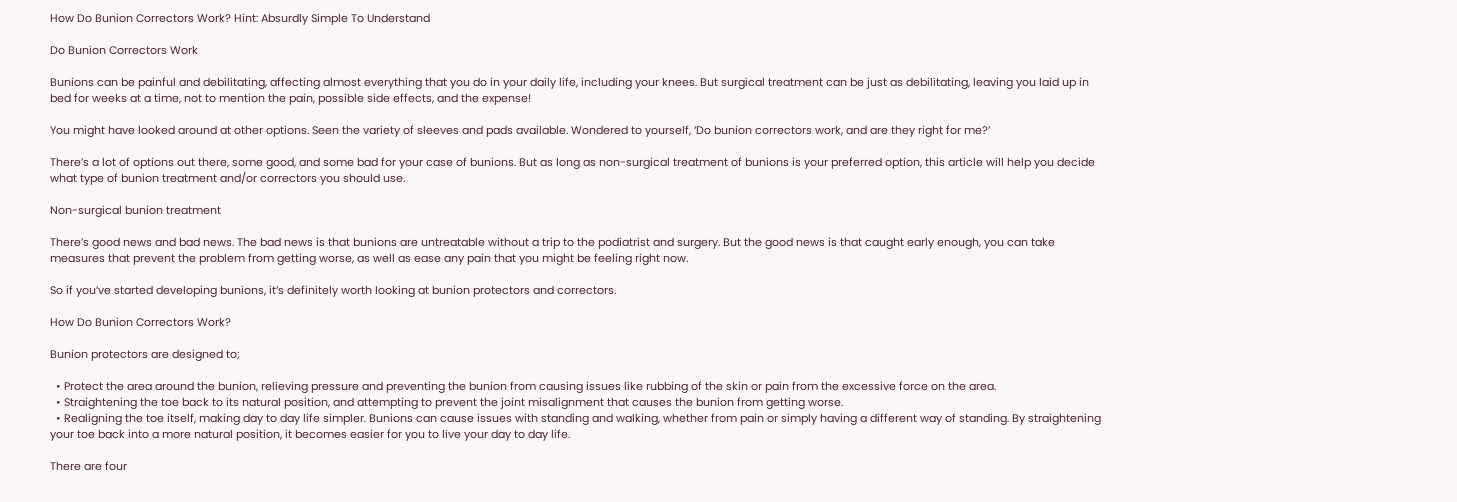How Do Bunion Correctors Work? Hint: Absurdly Simple To Understand

Do Bunion Correctors Work

Bunions can be painful and debilitating, affecting almost everything that you do in your daily life, including your knees. But surgical treatment can be just as debilitating, leaving you laid up in bed for weeks at a time, not to mention the pain, possible side effects, and the expense!

You might have looked around at other options. Seen the variety of sleeves and pads available. Wondered to yourself, ‘Do bunion correctors work, and are they right for me?’

There’s a lot of options out there, some good, and some bad for your case of bunions. But as long as non-surgical treatment of bunions is your preferred option, this article will help you decide what type of bunion treatment and/or correctors you should use.

Non-surgical bunion treatment

There’s good news and bad news. The bad news is that bunions are untreatable without a trip to the podiatrist and surgery. But the good news is that caught early enough, you can take measures that prevent the problem from getting worse, as well as ease any pain that you might be feeling right now.

So if you’ve started developing bunions, it’s definitely worth looking at bunion protectors and correctors.

How Do Bunion Correctors Work?

Bunion protectors are designed to;

  • Protect the area around the bunion, relieving pressure and preventing the bunion from causing issues like rubbing of the skin or pain from the excessive force on the area.
  • Straightening the toe back to its natural position, and attempting to prevent the joint misalignment that causes the bunion from getting worse.
  • Realigning the toe itself, making day to day life simpler. Bunions can cause issues with standing and walking, whether from pain or simply having a different way of standing. By straightening your toe back into a more natural position, it becomes easier for you to live your day to day life.

There are four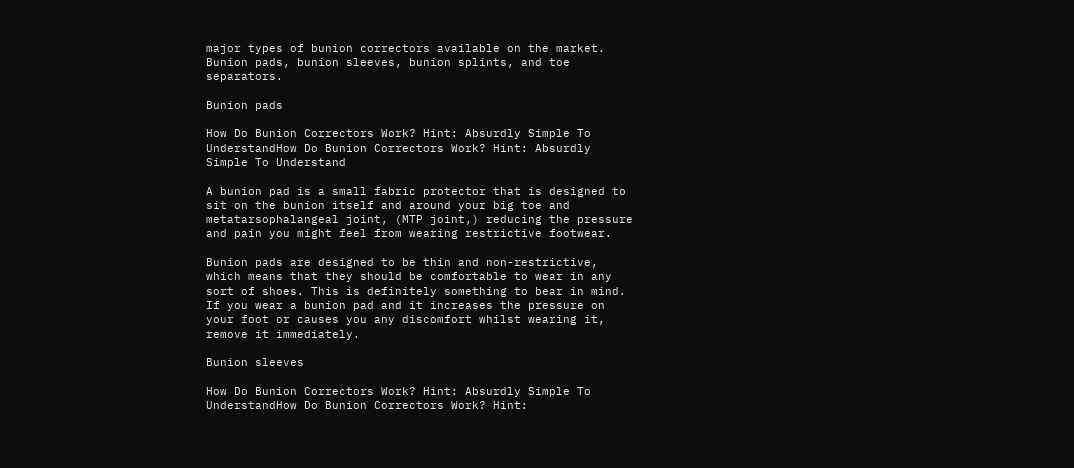major types of bunion correctors available on the market. Bunion pads, bunion sleeves, bunion splints, and toe separators.

Bunion pads

How Do Bunion Correctors Work? Hint: Absurdly Simple To UnderstandHow Do Bunion Correctors Work? Hint: Absurdly Simple To Understand

A bunion pad is a small fabric protector that is designed to sit on the bunion itself and around your big toe and metatarsophalangeal joint, (MTP joint,) reducing the pressure and pain you might feel from wearing restrictive footwear.

Bunion pads are designed to be thin and non-restrictive, which means that they should be comfortable to wear in any sort of shoes. This is definitely something to bear in mind. If you wear a bunion pad and it increases the pressure on your foot or causes you any discomfort whilst wearing it, remove it immediately.

Bunion sleeves

How Do Bunion Correctors Work? Hint: Absurdly Simple To UnderstandHow Do Bunion Correctors Work? Hint: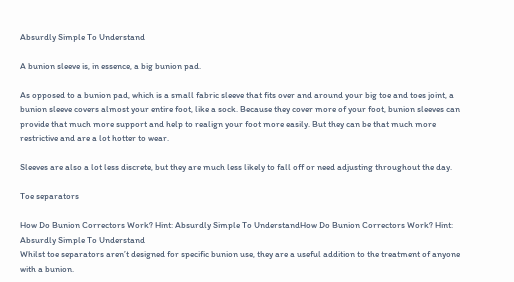Absurdly Simple To Understand

A bunion sleeve is, in essence, a big bunion pad.

As opposed to a bunion pad, which is a small fabric sleeve that fits over and around your big toe and toes joint, a bunion sleeve covers almost your entire foot, like a sock. Because they cover more of your foot, bunion sleeves can provide that much more support and help to realign your foot more easily. But they can be that much more restrictive and are a lot hotter to wear.

Sleeves are also a lot less discrete, but they are much less likely to fall off or need adjusting throughout the day.

Toe separators

How Do Bunion Correctors Work? Hint: Absurdly Simple To UnderstandHow Do Bunion Correctors Work? Hint: Absurdly Simple To Understand
Whilst toe separators aren’t designed for specific bunion use, they are a useful addition to the treatment of anyone with a bunion.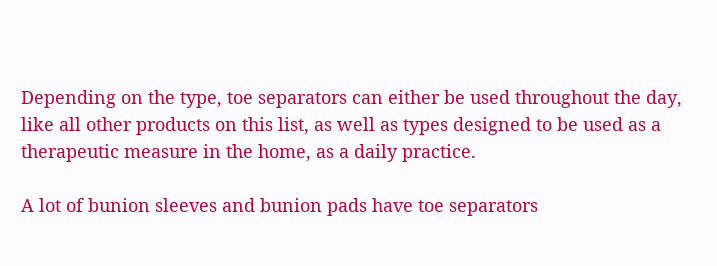Depending on the type, toe separators can either be used throughout the day, like all other products on this list, as well as types designed to be used as a therapeutic measure in the home, as a daily practice.

A lot of bunion sleeves and bunion pads have toe separators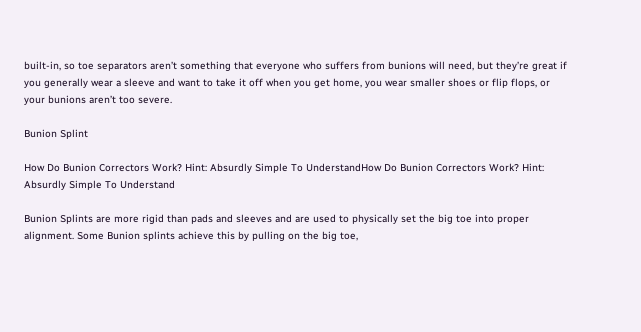built-in, so toe separators aren’t something that everyone who suffers from bunions will need, but they’re great if you generally wear a sleeve and want to take it off when you get home, you wear smaller shoes or flip flops, or your bunions aren’t too severe.

Bunion Splint

How Do Bunion Correctors Work? Hint: Absurdly Simple To UnderstandHow Do Bunion Correctors Work? Hint: Absurdly Simple To Understand

Bunion Splints are more rigid than pads and sleeves and are used to physically set the big toe into proper alignment. Some Bunion splints achieve this by pulling on the big toe,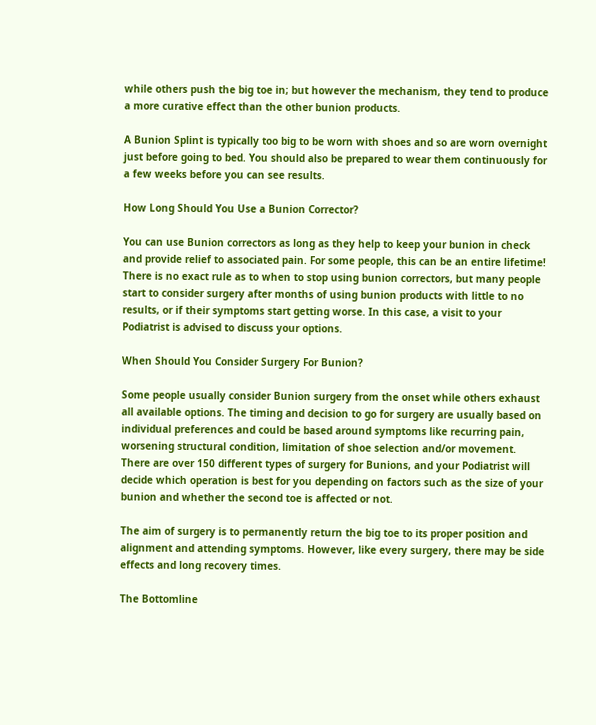while others push the big toe in; but however the mechanism, they tend to produce a more curative effect than the other bunion products.

A Bunion Splint is typically too big to be worn with shoes and so are worn overnight just before going to bed. You should also be prepared to wear them continuously for a few weeks before you can see results.

How Long Should You Use a Bunion Corrector?

You can use Bunion correctors as long as they help to keep your bunion in check and provide relief to associated pain. For some people, this can be an entire lifetime! There is no exact rule as to when to stop using bunion correctors, but many people start to consider surgery after months of using bunion products with little to no results, or if their symptoms start getting worse. In this case, a visit to your Podiatrist is advised to discuss your options.

When Should You Consider Surgery For Bunion?

Some people usually consider Bunion surgery from the onset while others exhaust all available options. The timing and decision to go for surgery are usually based on individual preferences and could be based around symptoms like recurring pain, worsening structural condition, limitation of shoe selection and/or movement. There are over 150 different types of surgery for Bunions, and your Podiatrist will decide which operation is best for you depending on factors such as the size of your bunion and whether the second toe is affected or not.

The aim of surgery is to permanently return the big toe to its proper position and alignment and attending symptoms. However, like every surgery, there may be side effects and long recovery times.

The Bottomline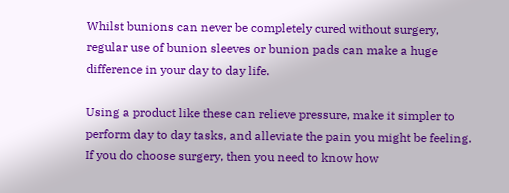Whilst bunions can never be completely cured without surgery, regular use of bunion sleeves or bunion pads can make a huge difference in your day to day life.

Using a product like these can relieve pressure, make it simpler to perform day to day tasks, and alleviate the pain you might be feeling. If you do choose surgery, then you need to know how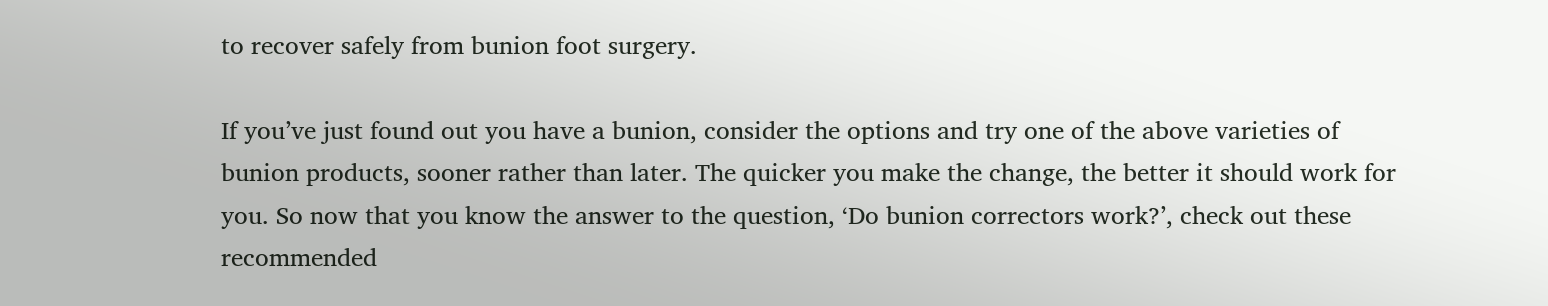to recover safely from bunion foot surgery.

If you’ve just found out you have a bunion, consider the options and try one of the above varieties of bunion products, sooner rather than later. The quicker you make the change, the better it should work for you. So now that you know the answer to the question, ‘Do bunion correctors work?’, check out these recommended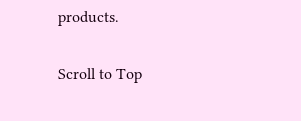products.

Scroll to Top